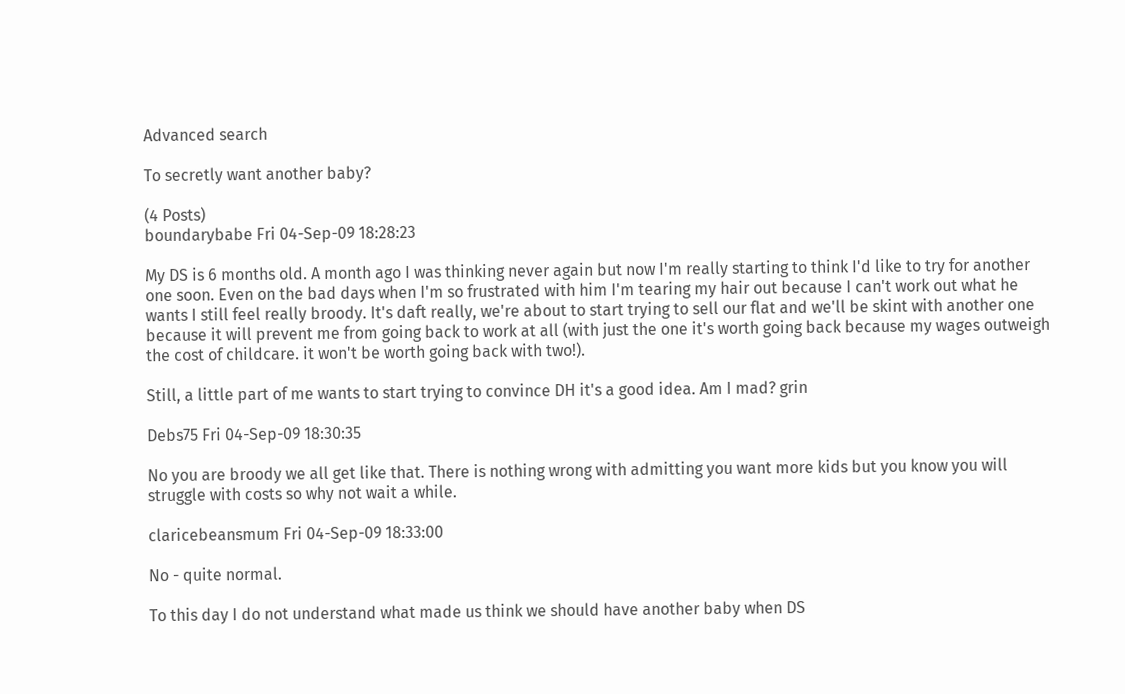Advanced search

To secretly want another baby?

(4 Posts)
boundarybabe Fri 04-Sep-09 18:28:23

My DS is 6 months old. A month ago I was thinking never again but now I'm really starting to think I'd like to try for another one soon. Even on the bad days when I'm so frustrated with him I'm tearing my hair out because I can't work out what he wants I still feel really broody. It's daft really, we're about to start trying to sell our flat and we'll be skint with another one because it will prevent me from going back to work at all (with just the one it's worth going back because my wages outweigh the cost of childcare. it won't be worth going back with two!).

Still, a little part of me wants to start trying to convince DH it's a good idea. Am I mad? grin

Debs75 Fri 04-Sep-09 18:30:35

No you are broody we all get like that. There is nothing wrong with admitting you want more kids but you know you will struggle with costs so why not wait a while.

claricebeansmum Fri 04-Sep-09 18:33:00

No - quite normal.

To this day I do not understand what made us think we should have another baby when DS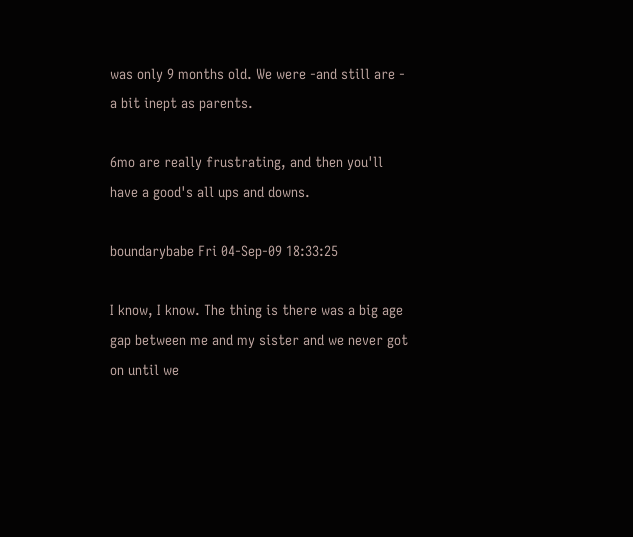was only 9 months old. We were -and still are - a bit inept as parents.

6mo are really frustrating, and then you'll have a good's all ups and downs.

boundarybabe Fri 04-Sep-09 18:33:25

I know, I know. The thing is there was a big age gap between me and my sister and we never got on until we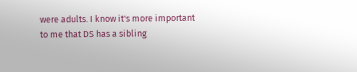were adults. I know it's more important to me that DS has a sibling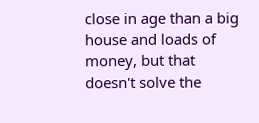close in age than a big house and loads of money, but that doesn't solve the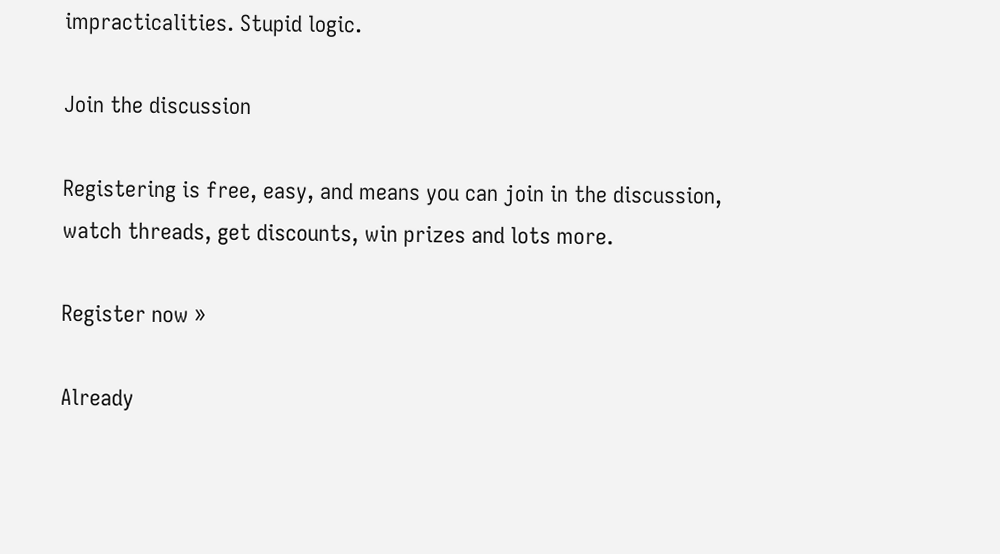impracticalities. Stupid logic.

Join the discussion

Registering is free, easy, and means you can join in the discussion, watch threads, get discounts, win prizes and lots more.

Register now »

Already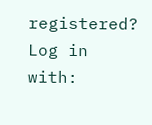registered? Log in with: